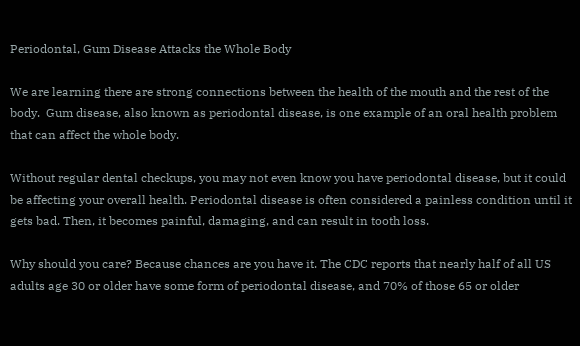Periodontal, Gum Disease Attacks the Whole Body

We are learning there are strong connections between the health of the mouth and the rest of the body.  Gum disease, also known as periodontal disease, is one example of an oral health problem that can affect the whole body.

Without regular dental checkups, you may not even know you have periodontal disease, but it could be affecting your overall health. Periodontal disease is often considered a painless condition until it gets bad. Then, it becomes painful, damaging, and can result in tooth loss.

Why should you care? Because chances are you have it. The CDC reports that nearly half of all US adults age 30 or older have some form of periodontal disease, and 70% of those 65 or older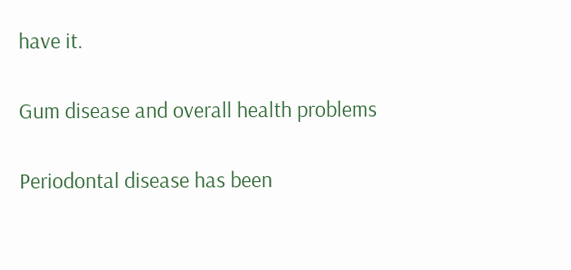have it.

Gum disease and overall health problems

Periodontal disease has been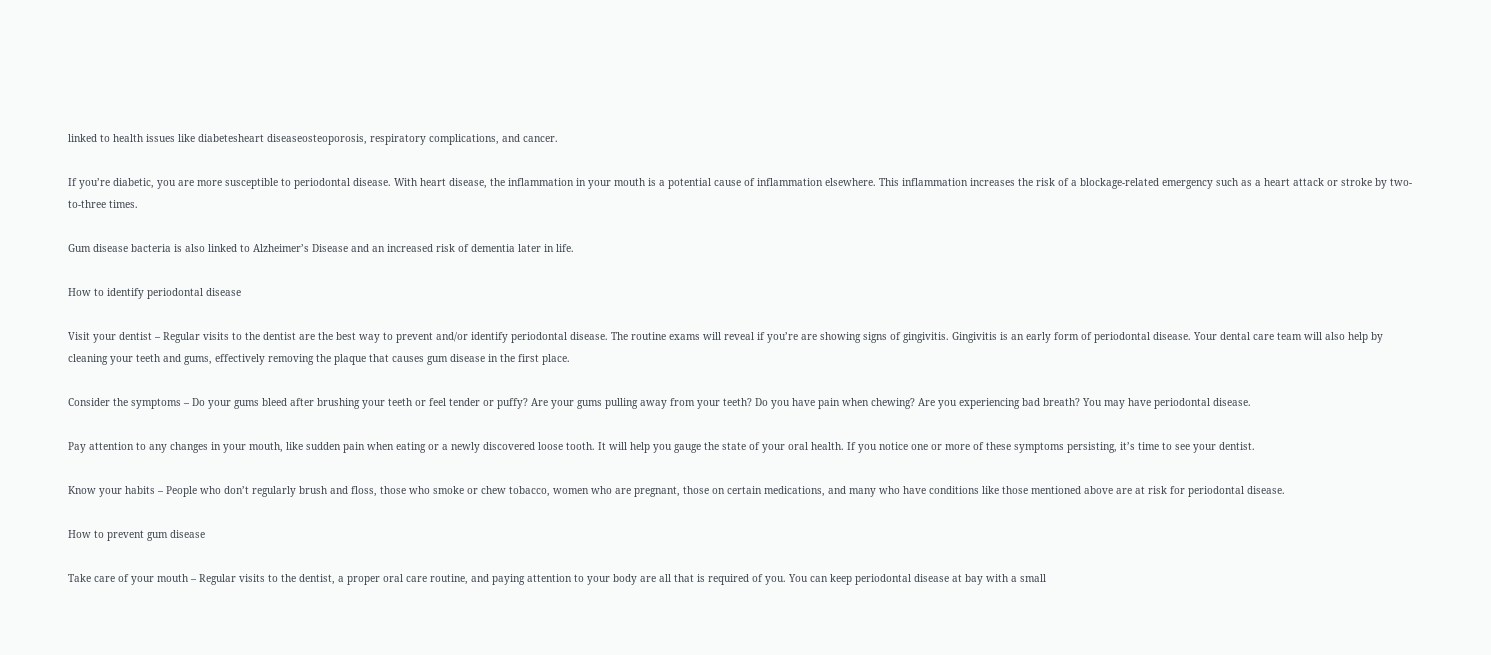linked to health issues like diabetesheart diseaseosteoporosis, respiratory complications, and cancer.

If you’re diabetic, you are more susceptible to periodontal disease. With heart disease, the inflammation in your mouth is a potential cause of inflammation elsewhere. This inflammation increases the risk of a blockage-related emergency such as a heart attack or stroke by two-to-three times.

Gum disease bacteria is also linked to Alzheimer’s Disease and an increased risk of dementia later in life.

How to identify periodontal disease

Visit your dentist – Regular visits to the dentist are the best way to prevent and/or identify periodontal disease. The routine exams will reveal if you’re are showing signs of gingivitis. Gingivitis is an early form of periodontal disease. Your dental care team will also help by cleaning your teeth and gums, effectively removing the plaque that causes gum disease in the first place.

Consider the symptoms – Do your gums bleed after brushing your teeth or feel tender or puffy? Are your gums pulling away from your teeth? Do you have pain when chewing? Are you experiencing bad breath? You may have periodontal disease.

Pay attention to any changes in your mouth, like sudden pain when eating or a newly discovered loose tooth. It will help you gauge the state of your oral health. If you notice one or more of these symptoms persisting, it’s time to see your dentist.

Know your habits – People who don’t regularly brush and floss, those who smoke or chew tobacco, women who are pregnant, those on certain medications, and many who have conditions like those mentioned above are at risk for periodontal disease.

How to prevent gum disease

Take care of your mouth – Regular visits to the dentist, a proper oral care routine, and paying attention to your body are all that is required of you. You can keep periodontal disease at bay with a small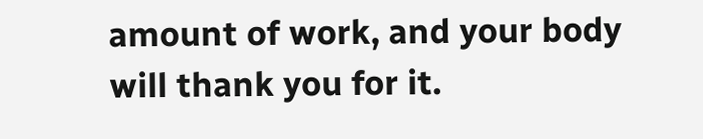amount of work, and your body will thank you for it.